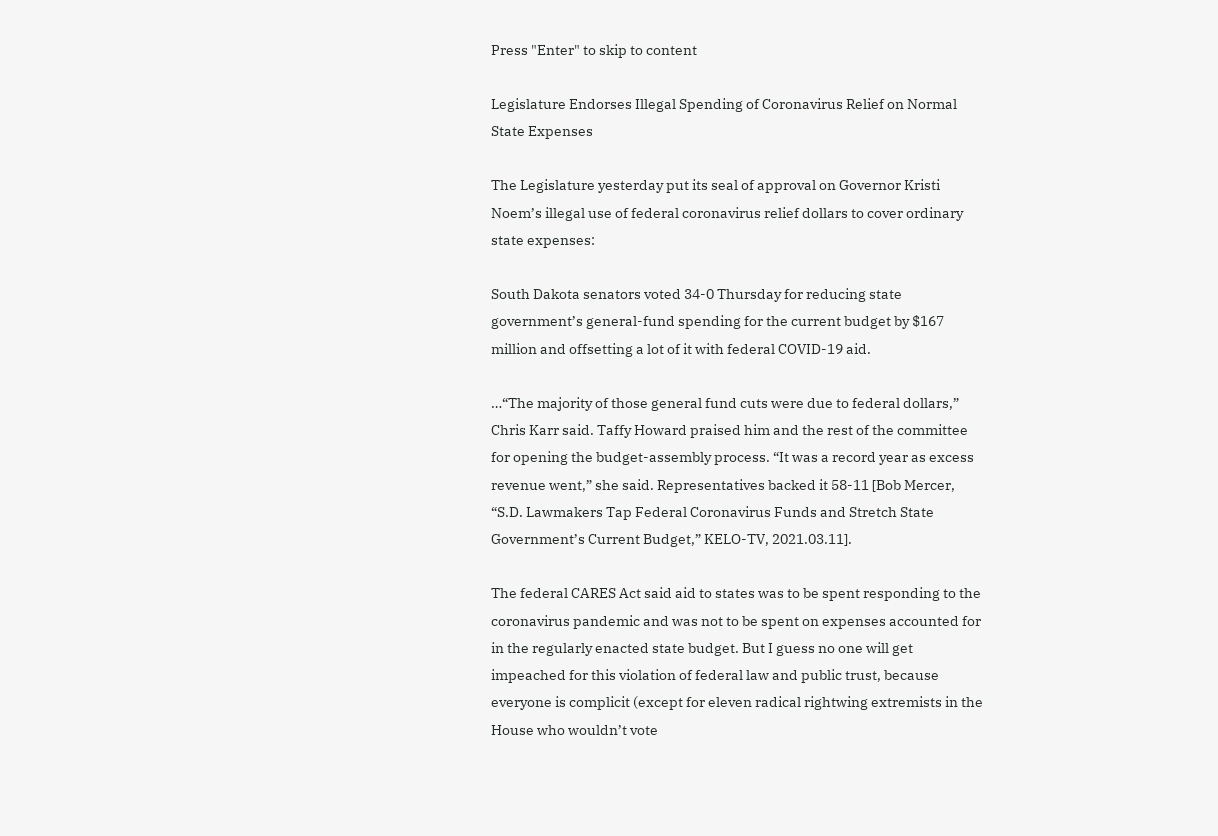Press "Enter" to skip to content

Legislature Endorses Illegal Spending of Coronavirus Relief on Normal State Expenses

The Legislature yesterday put its seal of approval on Governor Kristi Noem’s illegal use of federal coronavirus relief dollars to cover ordinary state expenses:

South Dakota senators voted 34-0 Thursday for reducing state government’s general-fund spending for the current budget by $167 million and offsetting a lot of it with federal COVID-19 aid.

…“The majority of those general fund cuts were due to federal dollars,” Chris Karr said. Taffy Howard praised him and the rest of the committee for opening the budget-assembly process. “It was a record year as excess revenue went,” she said. Representatives backed it 58-11 [Bob Mercer, “S.D. Lawmakers Tap Federal Coronavirus Funds and Stretch State Government’s Current Budget,” KELO-TV, 2021.03.11].

The federal CARES Act said aid to states was to be spent responding to the coronavirus pandemic and was not to be spent on expenses accounted for in the regularly enacted state budget. But I guess no one will get impeached for this violation of federal law and public trust, because everyone is complicit (except for eleven radical rightwing extremists in the House who wouldn’t vote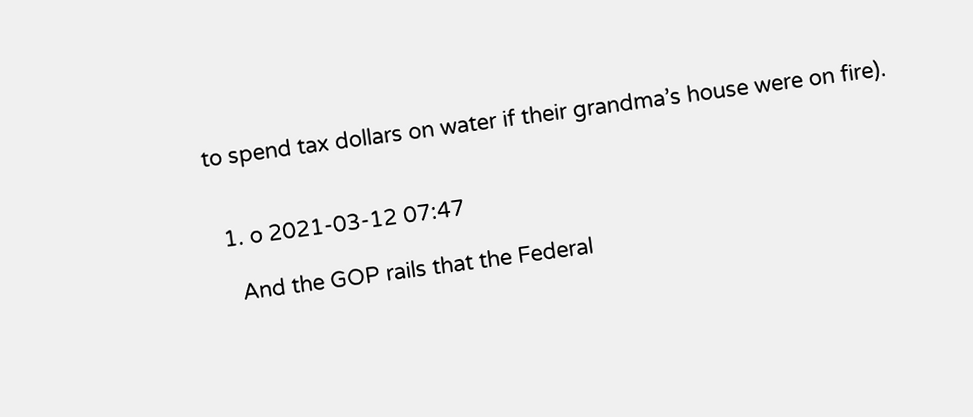to spend tax dollars on water if their grandma’s house were on fire).


  1. o 2021-03-12 07:47

    And the GOP rails that the Federal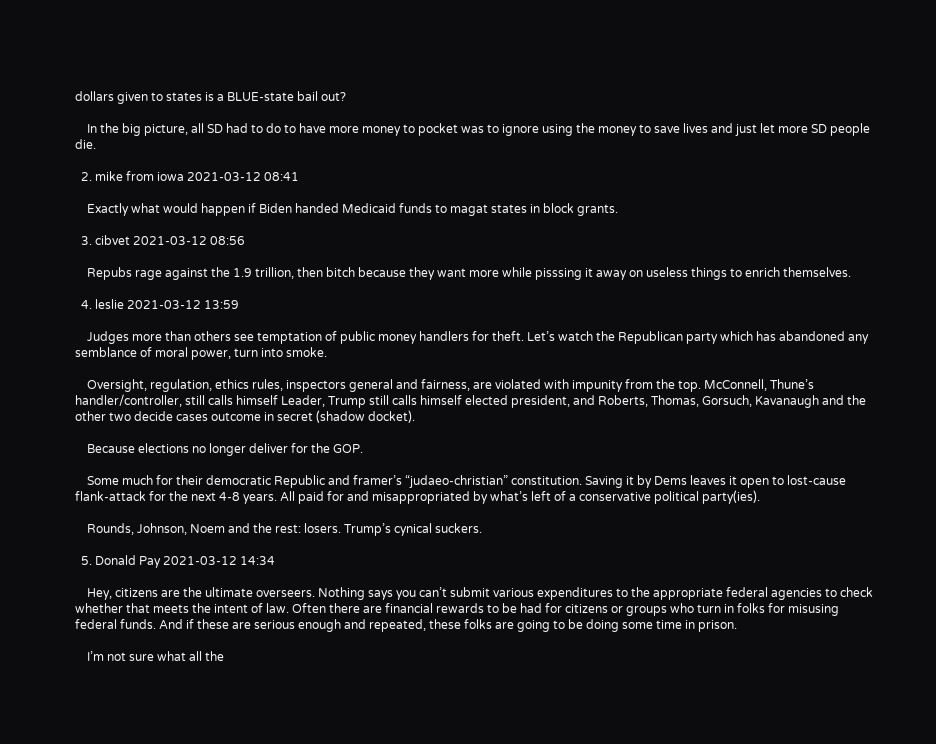dollars given to states is a BLUE-state bail out?

    In the big picture, all SD had to do to have more money to pocket was to ignore using the money to save lives and just let more SD people die.

  2. mike from iowa 2021-03-12 08:41

    Exactly what would happen if Biden handed Medicaid funds to magat states in block grants.

  3. cibvet 2021-03-12 08:56

    Repubs rage against the 1.9 trillion, then bitch because they want more while pisssing it away on useless things to enrich themselves.

  4. leslie 2021-03-12 13:59

    Judges more than others see temptation of public money handlers for theft. Let’s watch the Republican party which has abandoned any semblance of moral power, turn into smoke.

    Oversight, regulation, ethics rules, inspectors general and fairness, are violated with impunity from the top. McConnell, Thune’s handler/controller, still calls himself Leader, Trump still calls himself elected president, and Roberts, Thomas, Gorsuch, Kavanaugh and the other two decide cases outcome in secret (shadow docket).

    Because elections no longer deliver for the GOP.

    Some much for their democratic Republic and framer’s “judaeo-christian” constitution. Saving it by Dems leaves it open to lost-cause flank-attack for the next 4-8 years. All paid for and misappropriated by what’s left of a conservative political party(ies).

    Rounds, Johnson, Noem and the rest: losers. Trump’s cynical suckers.

  5. Donald Pay 2021-03-12 14:34

    Hey, citizens are the ultimate overseers. Nothing says you can’t submit various expenditures to the appropriate federal agencies to check whether that meets the intent of law. Often there are financial rewards to be had for citizens or groups who turn in folks for misusing federal funds. And if these are serious enough and repeated, these folks are going to be doing some time in prison.

    I’m not sure what all the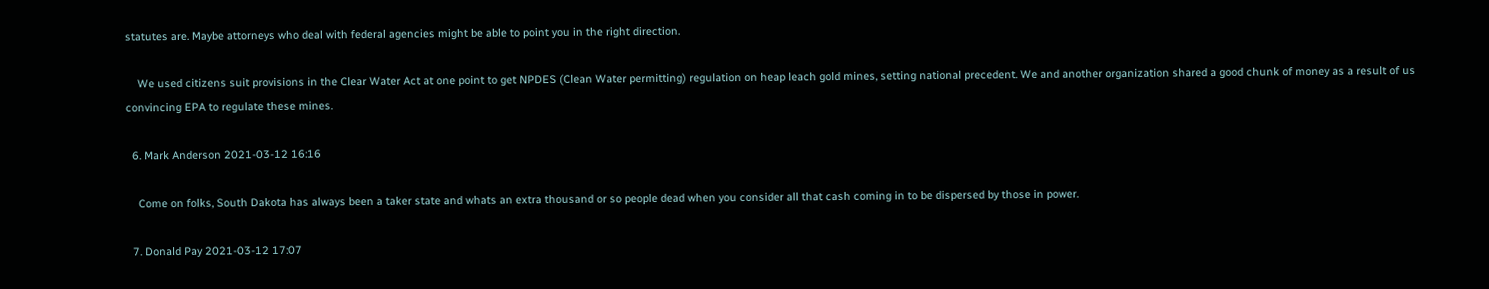statutes are. Maybe attorneys who deal with federal agencies might be able to point you in the right direction.

    We used citizens suit provisions in the Clear Water Act at one point to get NPDES (Clean Water permitting) regulation on heap leach gold mines, setting national precedent. We and another organization shared a good chunk of money as a result of us convincing EPA to regulate these mines.

  6. Mark Anderson 2021-03-12 16:16

    Come on folks, South Dakota has always been a taker state and whats an extra thousand or so people dead when you consider all that cash coming in to be dispersed by those in power.

  7. Donald Pay 2021-03-12 17:07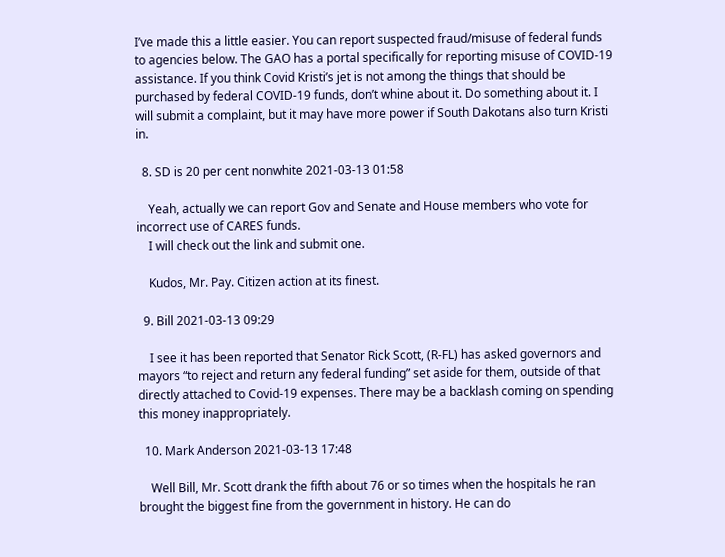I’ve made this a little easier. You can report suspected fraud/misuse of federal funds to agencies below. The GAO has a portal specifically for reporting misuse of COVID-19 assistance. If you think Covid Kristi’s jet is not among the things that should be purchased by federal COVID-19 funds, don’t whine about it. Do something about it. I will submit a complaint, but it may have more power if South Dakotans also turn Kristi in.

  8. SD is 20 per cent nonwhite 2021-03-13 01:58

    Yeah, actually we can report Gov and Senate and House members who vote for incorrect use of CARES funds.
    I will check out the link and submit one.

    Kudos, Mr. Pay. Citizen action at its finest.

  9. Bill 2021-03-13 09:29

    I see it has been reported that Senator Rick Scott, (R-FL) has asked governors and mayors “to reject and return any federal funding” set aside for them, outside of that directly attached to Covid-19 expenses. There may be a backlash coming on spending this money inappropriately.

  10. Mark Anderson 2021-03-13 17:48

    Well Bill, Mr. Scott drank the fifth about 76 or so times when the hospitals he ran brought the biggest fine from the government in history. He can do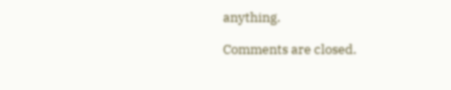anything.

Comments are closed.